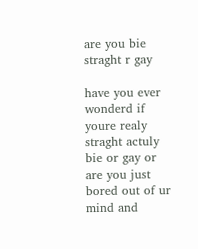are you bie straght r gay

have you ever wonderd if youre realy straght actuly bie or gay or are you just bored out of ur mind and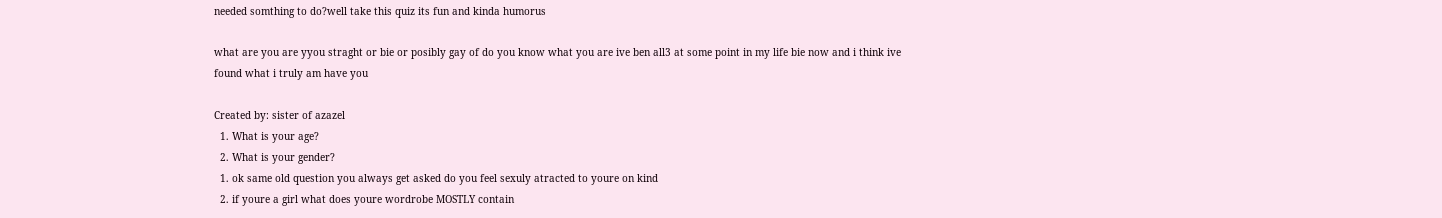needed somthing to do?well take this quiz its fun and kinda humorus

what are you are yyou straght or bie or posibly gay of do you know what you are ive ben all3 at some point in my life bie now and i think ive found what i truly am have you

Created by: sister of azazel
  1. What is your age?
  2. What is your gender?
  1. ok same old question you always get asked do you feel sexuly atracted to youre on kind
  2. if youre a girl what does youre wordrobe MOSTLY contain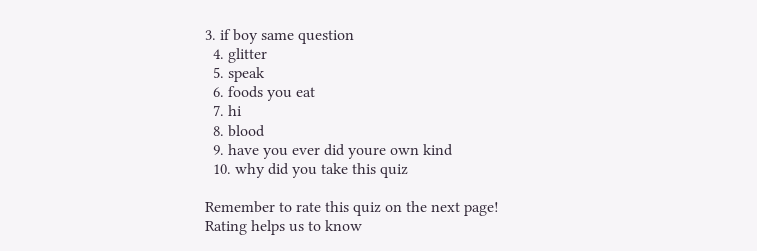3. if boy same question
  4. glitter
  5. speak
  6. foods you eat
  7. hi
  8. blood
  9. have you ever did youre own kind
  10. why did you take this quiz

Remember to rate this quiz on the next page!
Rating helps us to know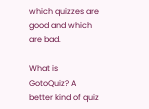which quizzes are good and which are bad.

What is GotoQuiz? A better kind of quiz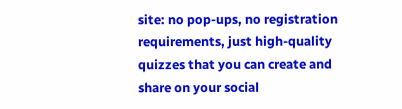site: no pop-ups, no registration requirements, just high-quality quizzes that you can create and share on your social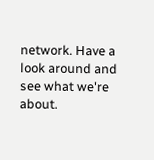network. Have a look around and see what we're about.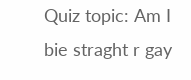Quiz topic: Am I bie straght r gay